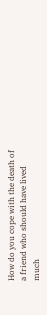How do you cope with the death of a friend who should have lived much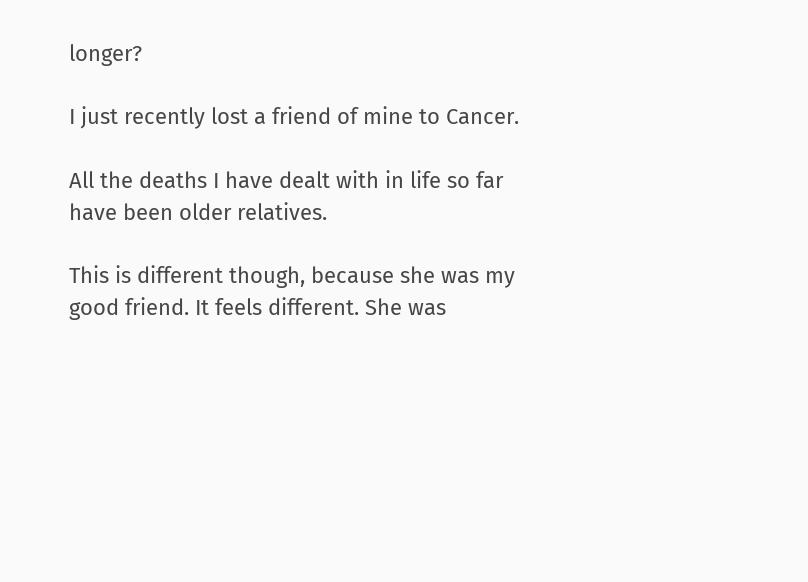longer?

I just recently lost a friend of mine to Cancer.

All the deaths I have dealt with in life so far have been older relatives.

This is different though, because she was my good friend. It feels different. She was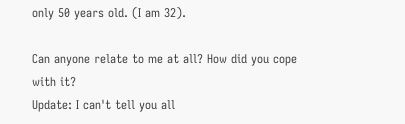only 50 years old. (I am 32).

Can anyone relate to me at all? How did you cope with it?
Update: I can't tell you all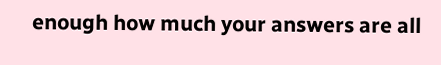enough how much your answers are all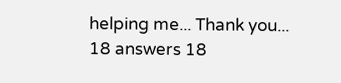helping me... Thank you...
18 answers 18